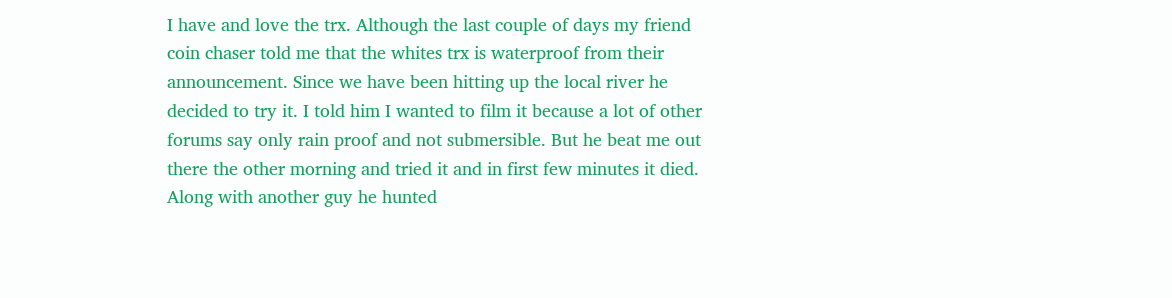I have and love the trx. Although the last couple of days my friend coin chaser told me that the whites trx is waterproof from their announcement. Since we have been hitting up the local river he decided to try it. I told him I wanted to film it because a lot of other forums say only rain proof and not submersible. But he beat me out there the other morning and tried it and in first few minutes it died. Along with another guy he hunted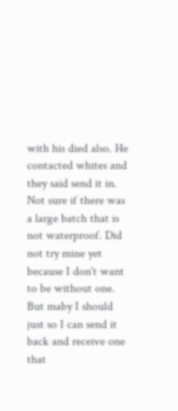with his died also. He contacted whites and they said send it in. Not sure if there was a large batch that is not waterproof. Did not try mine yet because I don't want to be without one. But maby I should just so I can send it back and receive one that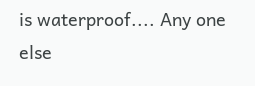is waterproof.... Any one else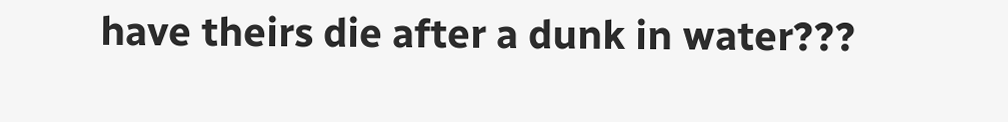have theirs die after a dunk in water???